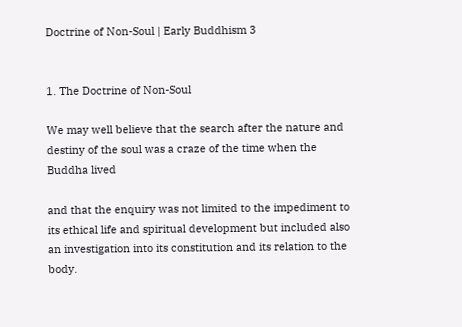Doctrine of Non-Soul | Early Buddhism 3


1. The Doctrine of Non-Soul

We may well believe that the search after the nature and destiny of the soul was a craze of the time when the Buddha lived

and that the enquiry was not limited to the impediment to its ethical life and spiritual development but included also an investigation into its constitution and its relation to the body.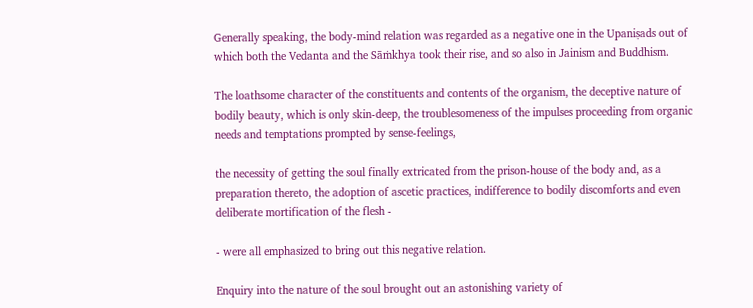Generally speaking, the body-mind relation was regarded as a negative one in the Upaniṣads out of which both the Vedanta and the Sāṁkhya took their rise, and so also in Jainism and Buddhism.

The loathsome character of the constituents and contents of the organism, the deceptive nature of bodily beauty, which is only skin-deep, the troublesomeness of the impulses proceeding from organic needs and temptations prompted by sense-feelings,

the necessity of getting the soul finally extricated from the prison-house of the body and, as a preparation thereto, the adoption of ascetic practices, indifference to bodily discomforts and even deliberate mortification of the flesh -

- were all emphasized to bring out this negative relation.

Enquiry into the nature of the soul brought out an astonishing variety of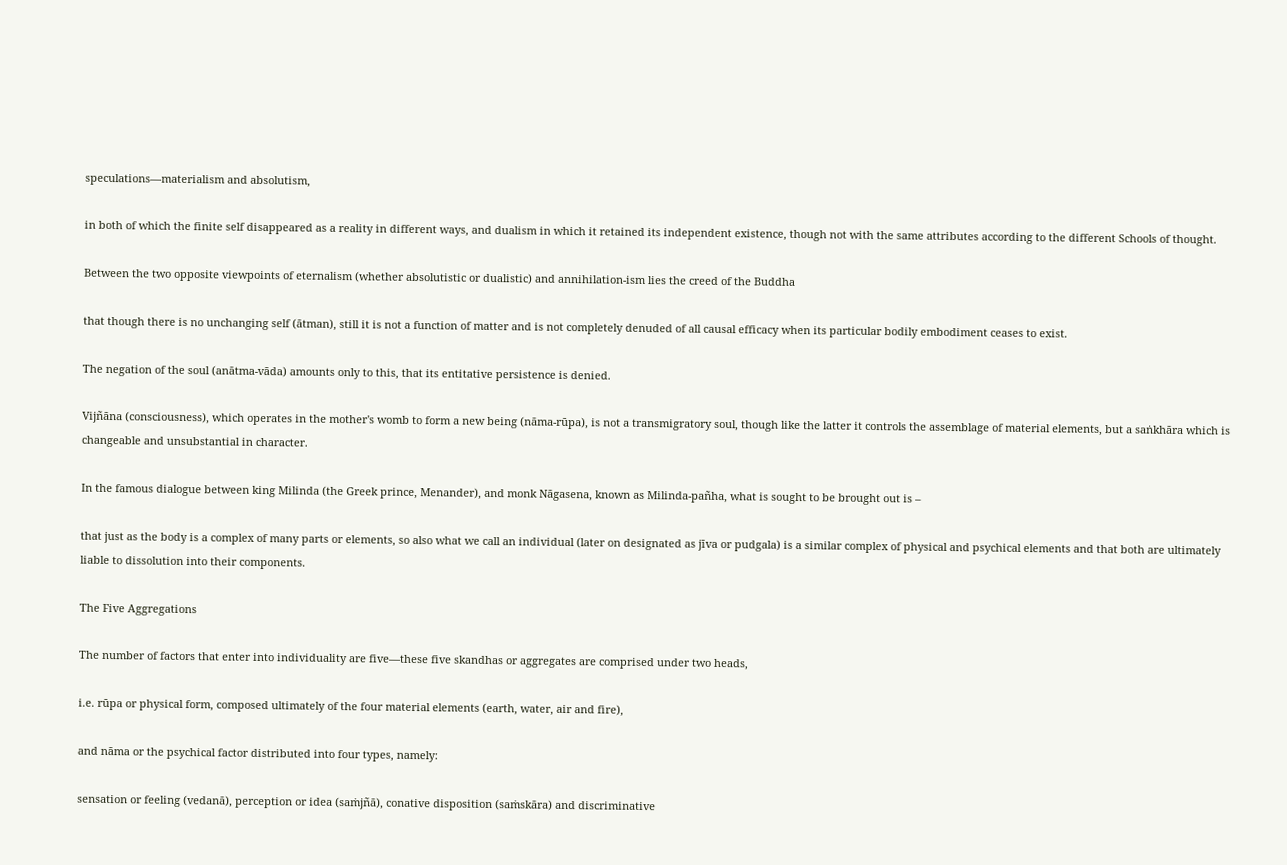speculations—materialism and absolutism,

in both of which the finite self disappeared as a reality in different ways, and dualism in which it retained its independent existence, though not with the same attributes according to the different Schools of thought.

Between the two opposite viewpoints of eternalism (whether absolutistic or dualistic) and annihilation-ism lies the creed of the Buddha

that though there is no unchanging self (ātman), still it is not a function of matter and is not completely denuded of all causal efficacy when its particular bodily embodiment ceases to exist.

The negation of the soul (anātma-vāda) amounts only to this, that its entitative persistence is denied.

Vijñāna (consciousness), which operates in the mother's womb to form a new being (nāma-rūpa), is not a transmigratory soul, though like the latter it controls the assemblage of material elements, but a saṅkhāra which is changeable and unsubstantial in character.

In the famous dialogue between king Milinda (the Greek prince, Menander), and monk Nāgasena, known as Milinda-pañha, what is sought to be brought out is –

that just as the body is a complex of many parts or elements, so also what we call an individual (later on designated as jīva or pudgala) is a similar complex of physical and psychical elements and that both are ultimately liable to dissolution into their components.

The Five Aggregations

The number of factors that enter into individuality are five—these five skandhas or aggregates are comprised under two heads,

i.e. rūpa or physical form, composed ultimately of the four material elements (earth, water, air and fire),

and nāma or the psychical factor distributed into four types, namely:

sensation or feeling (vedanā), perception or idea (saṁjñā), conative disposition (saṁskāra) and discriminative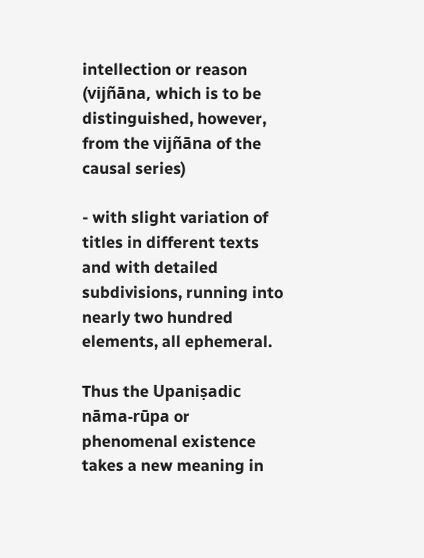intellection or reason (vijñāna, which is to be distinguished, however, from the vijñāna of the causal series)

- with slight variation of titles in different texts and with detailed subdivisions, running into nearly two hundred elements, all ephemeral.

Thus the Upaniṣadic nāma-rūpa or phenomenal existence takes a new meaning in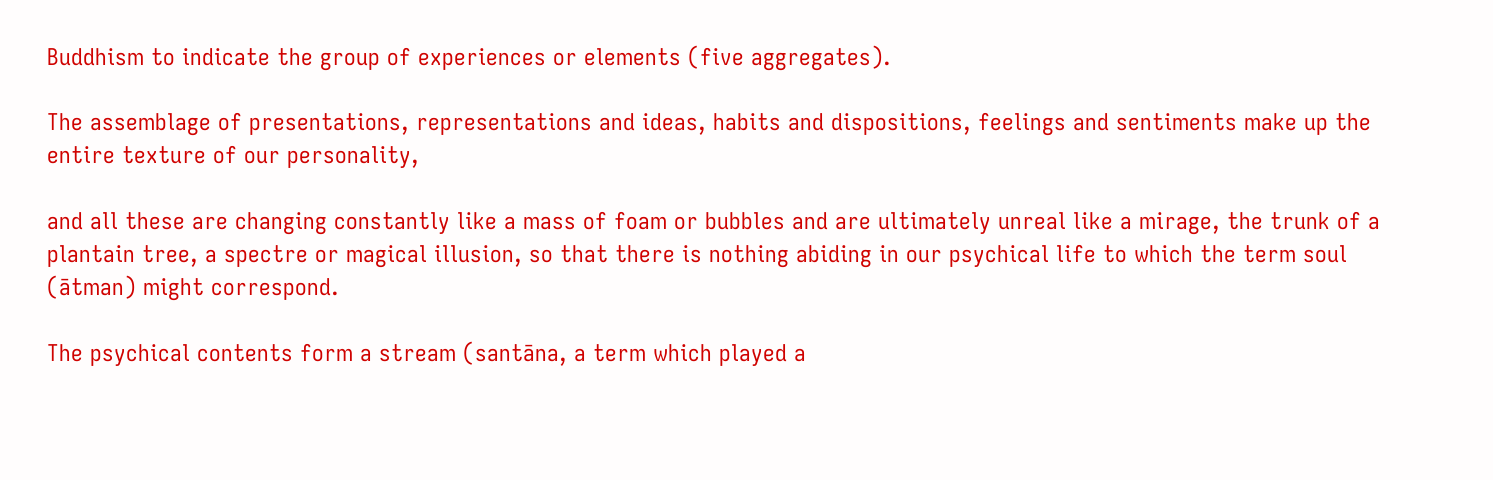Buddhism to indicate the group of experiences or elements (five aggregates).

The assemblage of presentations, representations and ideas, habits and dispositions, feelings and sentiments make up the entire texture of our personality,

and all these are changing constantly like a mass of foam or bubbles and are ultimately unreal like a mirage, the trunk of a plantain tree, a spectre or magical illusion, so that there is nothing abiding in our psychical life to which the term soul (ātman) might correspond.

The psychical contents form a stream (santāna, a term which played a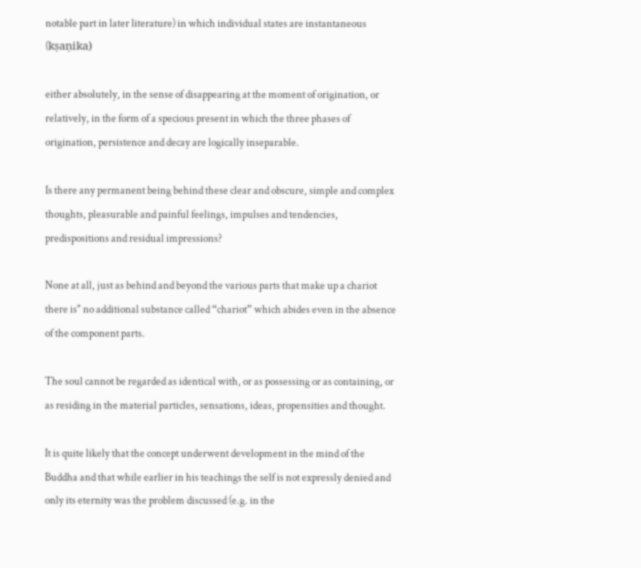notable part in later literature) in which individual states are instantaneous (kṣaṇika)

either absolutely, in the sense of disappearing at the moment of origination, or relatively, in the form of a specious present in which the three phases of origination, persistence and decay are logically inseparable.

Is there any permanent being behind these clear and obscure, simple and complex thoughts, pleasurable and painful feelings, impulses and tendencies, predispositions and residual impressions?

None at all, just as behind and beyond the various parts that make up a chariot there is" no additional substance called “chariot” which abides even in the absence of the component parts.

The soul cannot be regarded as identical with, or as possessing or as containing, or as residing in the material particles, sensations, ideas, propensities and thought.

It is quite likely that the concept underwent development in the mind of the Buddha and that while earlier in his teachings the self is not expressly denied and only its eternity was the problem discussed (e.g. in the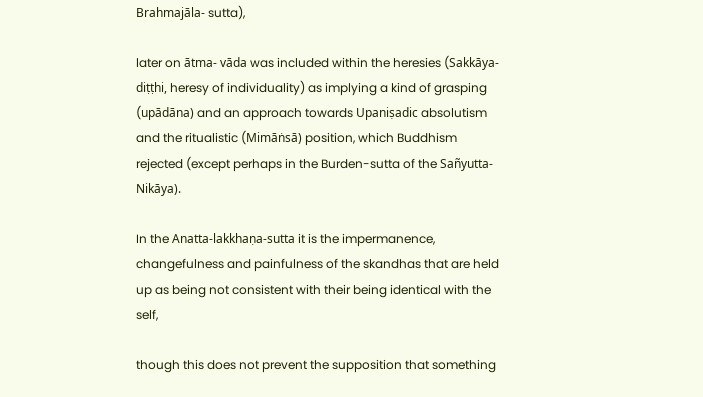Brahmajāla- sutta),

later on ātma- vāda was included within the heresies (Sakkāya-diṭṭhi, heresy of individuality) as implying a kind of grasping (upādāna) and an approach towards Upaniṣadic absolutism and the ritualistic (Mimāṅsā) position, which Buddhism rejected (except perhaps in the Burden-sutta of the Sañyutta-Nikāya).

In the Anatta-lakkhaṇa-sutta it is the impermanence, changefulness and painfulness of the skandhas that are held up as being not consistent with their being identical with the self,

though this does not prevent the supposition that something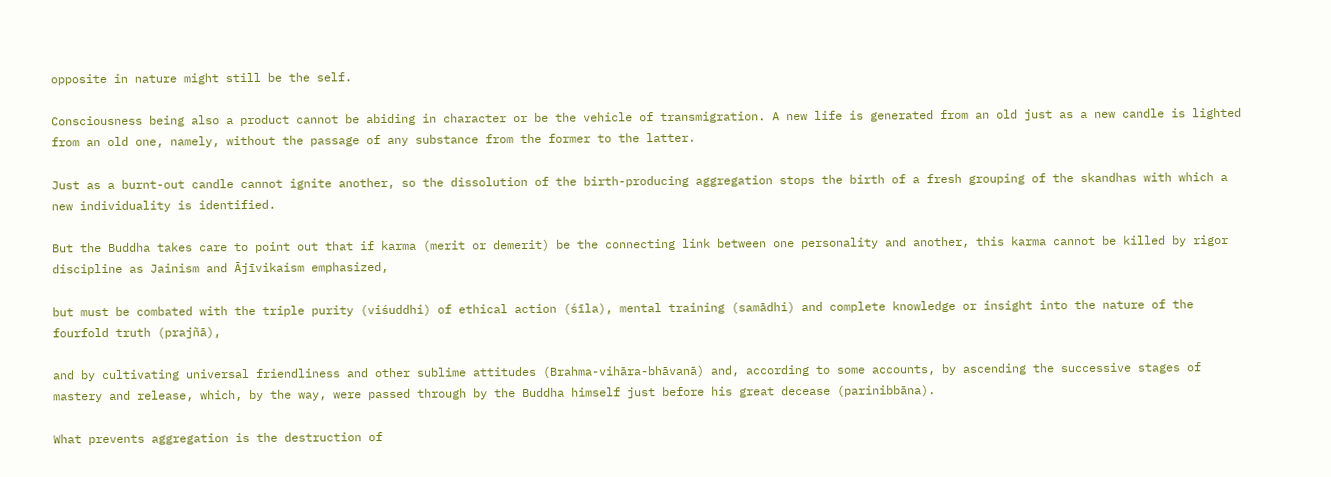opposite in nature might still be the self.

Consciousness being also a product cannot be abiding in character or be the vehicle of transmigration. A new life is generated from an old just as a new candle is lighted from an old one, namely, without the passage of any substance from the former to the latter.

Just as a burnt-out candle cannot ignite another, so the dissolution of the birth-producing aggregation stops the birth of a fresh grouping of the skandhas with which a new individuality is identified.

But the Buddha takes care to point out that if karma (merit or demerit) be the connecting link between one personality and another, this karma cannot be killed by rigor discipline as Jainism and Ājīvikaism emphasized,

but must be combated with the triple purity (viśuddhi) of ethical action (śīla), mental training (samādhi) and complete knowledge or insight into the nature of the fourfold truth (prajñā),

and by cultivating universal friendliness and other sublime attitudes (Brahma-vihāra-bhāvanā) and, according to some accounts, by ascending the successive stages of mastery and release, which, by the way, were passed through by the Buddha himself just before his great decease (parinibbāna).

What prevents aggregation is the destruction of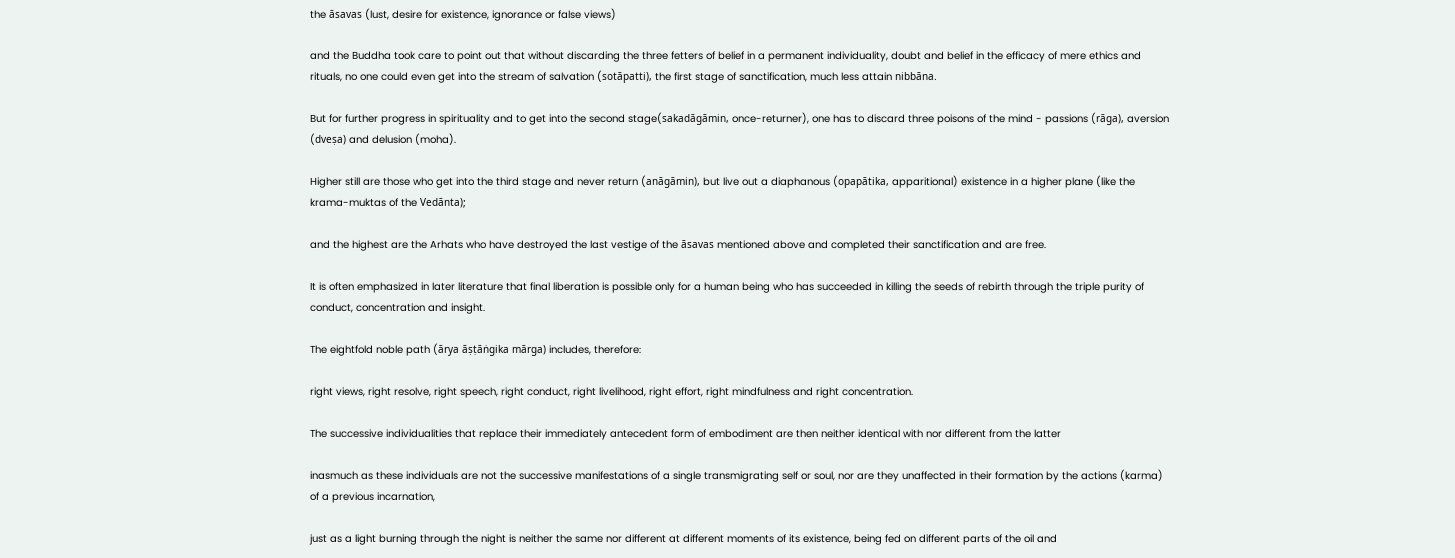the āsavas (lust, desire for existence, ignorance or false views)

and the Buddha took care to point out that without discarding the three fetters of belief in a permanent individuality, doubt and belief in the efficacy of mere ethics and rituals, no one could even get into the stream of salvation (sotāpatti), the first stage of sanctification, much less attain nibbāna.

But for further progress in spirituality and to get into the second stage(sakadāgāmin, once-returner), one has to discard three poisons of the mind - passions (rāga), aversion (dveṣa) and delusion (moha).

Higher still are those who get into the third stage and never return (anāgāmin), but live out a diaphanous (opapātika, apparitional) existence in a higher plane (like the krama-muktas of the Vedānta);

and the highest are the Arhats who have destroyed the last vestige of the āsavas mentioned above and completed their sanctification and are free.

It is often emphasized in later literature that final liberation is possible only for a human being who has succeeded in killing the seeds of rebirth through the triple purity of conduct, concentration and insight.

The eightfold noble path (ārya āṣṭāṅgika mārga) includes, therefore:

right views, right resolve, right speech, right conduct, right livelihood, right effort, right mindfulness and right concentration.

The successive individualities that replace their immediately antecedent form of embodiment are then neither identical with nor different from the latter

inasmuch as these individuals are not the successive manifestations of a single transmigrating self or soul, nor are they unaffected in their formation by the actions (karma) of a previous incarnation,

just as a light burning through the night is neither the same nor different at different moments of its existence, being fed on different parts of the oil and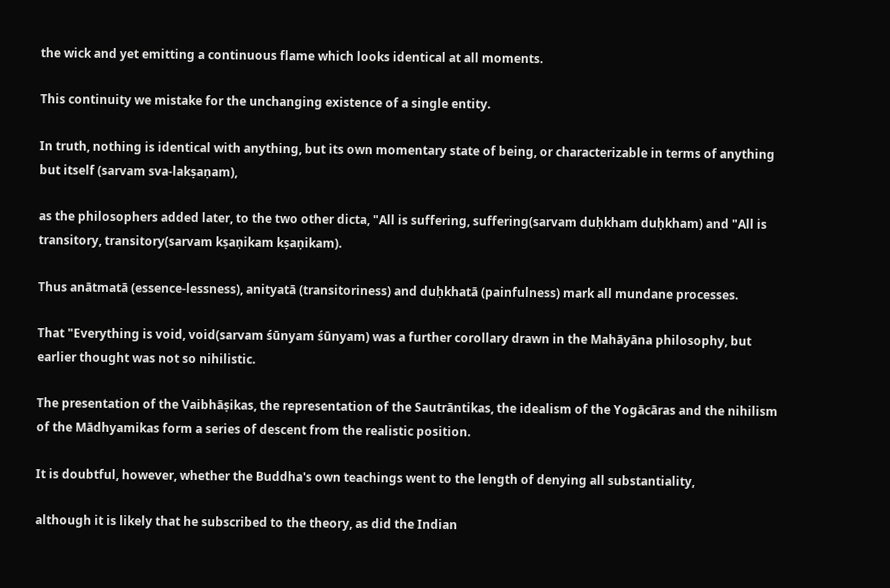the wick and yet emitting a continuous flame which looks identical at all moments.

This continuity we mistake for the unchanging existence of a single entity.

In truth, nothing is identical with anything, but its own momentary state of being, or characterizable in terms of anything but itself (sarvam sva-lakṣaṇam),

as the philosophers added later, to the two other dicta, "All is suffering, suffering(sarvam duḥkham duḥkham) and "All is transitory, transitory(sarvam kṣaṇikam kṣaṇikam).

Thus anātmatā (essence-lessness), anityatā (transitoriness) and duḥkhatā (painfulness) mark all mundane processes.

That "Everything is void, void(sarvam śūnyam śūnyam) was a further corollary drawn in the Mahāyāna philosophy, but earlier thought was not so nihilistic.

The presentation of the Vaibhāṣikas, the representation of the Sautrāntikas, the idealism of the Yogācāras and the nihilism of the Mādhyamikas form a series of descent from the realistic position.

It is doubtful, however, whether the Buddha's own teachings went to the length of denying all substantiality,

although it is likely that he subscribed to the theory, as did the Indian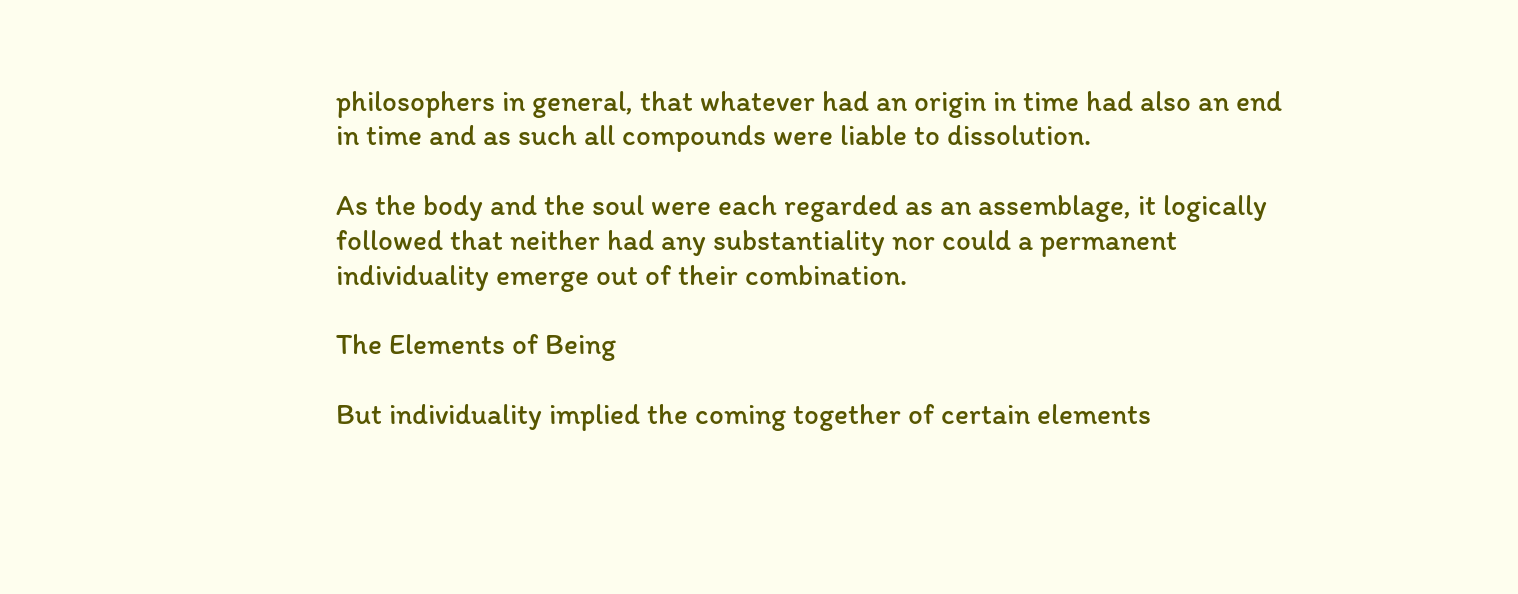philosophers in general, that whatever had an origin in time had also an end in time and as such all compounds were liable to dissolution.

As the body and the soul were each regarded as an assemblage, it logically followed that neither had any substantiality nor could a permanent individuality emerge out of their combination.

The Elements of Being

But individuality implied the coming together of certain elements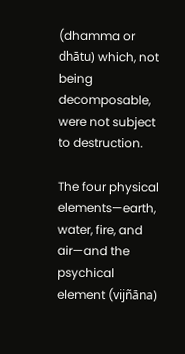(dhamma or dhātu) which, not being decomposable, were not subject to destruction.

The four physical elements—earth, water, fire, and air—and the psychical element (vijñāna)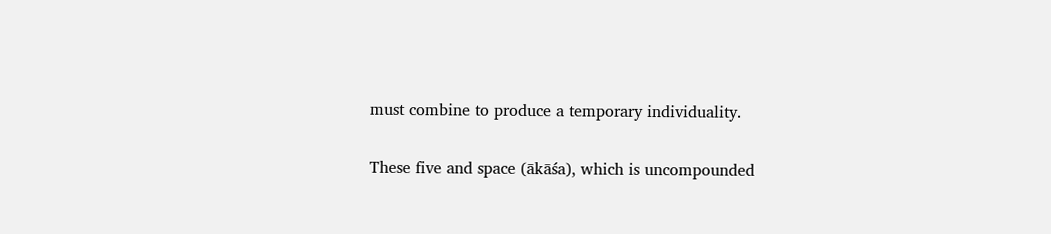must combine to produce a temporary individuality.

These five and space (ākāśa), which is uncompounded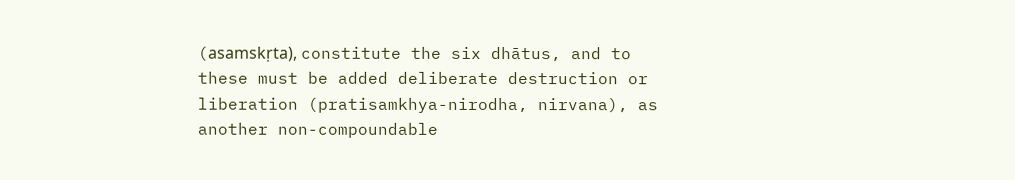(asamskṛta), constitute the six dhātus, and to these must be added deliberate destruction or liberation (pratisamkhya-nirodha, nirvana), as another non-compoundable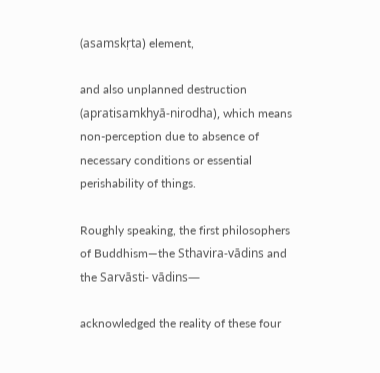(asamskṛta) element,

and also unplanned destruction (apratisamkhyā-nirodha), which means non-perception due to absence of necessary conditions or essential perishability of things.

Roughly speaking, the first philosophers of Buddhism—the Sthavira-vādins and the Sarvāsti- vādins—

acknowledged the reality of these four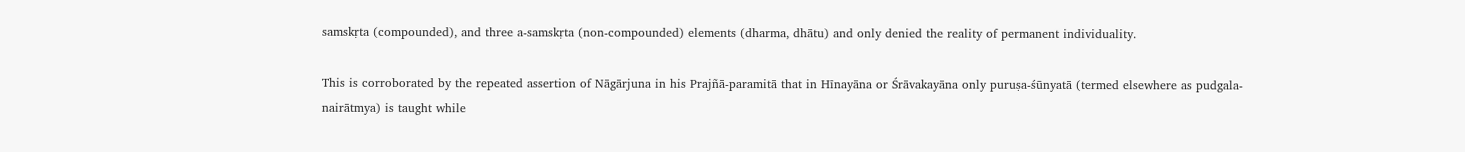samskṛta (compounded), and three a-samskṛta (non-compounded) elements (dharma, dhātu) and only denied the reality of permanent individuality.

This is corroborated by the repeated assertion of Nāgārjuna in his Prajñā-paramitā that in Hīnayāna or Śrāvakayāna only puruṣa-śūnyatā (termed elsewhere as pudgala-nairātmya) is taught while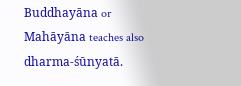Buddhayāna or Mahāyāna teaches also dharma-śūnyatā.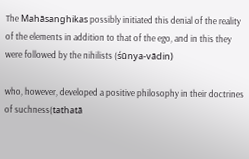The Mahāsanghikas possibly initiated this denial of the reality of the elements in addition to that of the ego, and in this they were followed by the nihilists (śūnya-vādin)

who, however, developed a positive philosophy in their doctrines of suchness(tathatā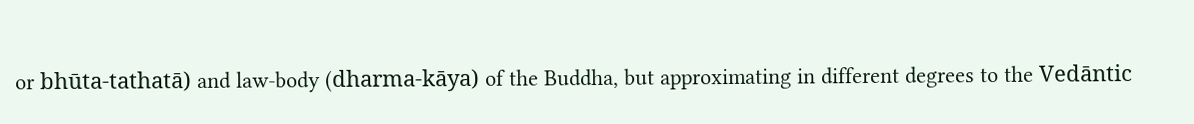or bhūta-tathatā) and law-body (dharma-kāya) of the Buddha, but approximating in different degrees to the Vedāntic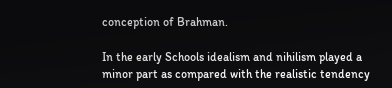conception of Brahman.

In the early Schools idealism and nihilism played a minor part as compared with the realistic tendency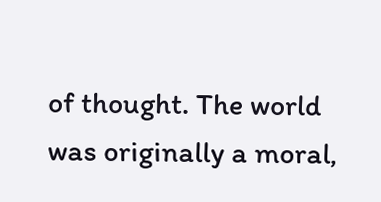of thought. The world was originally a moral,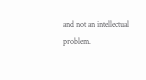and not an intellectual problem.